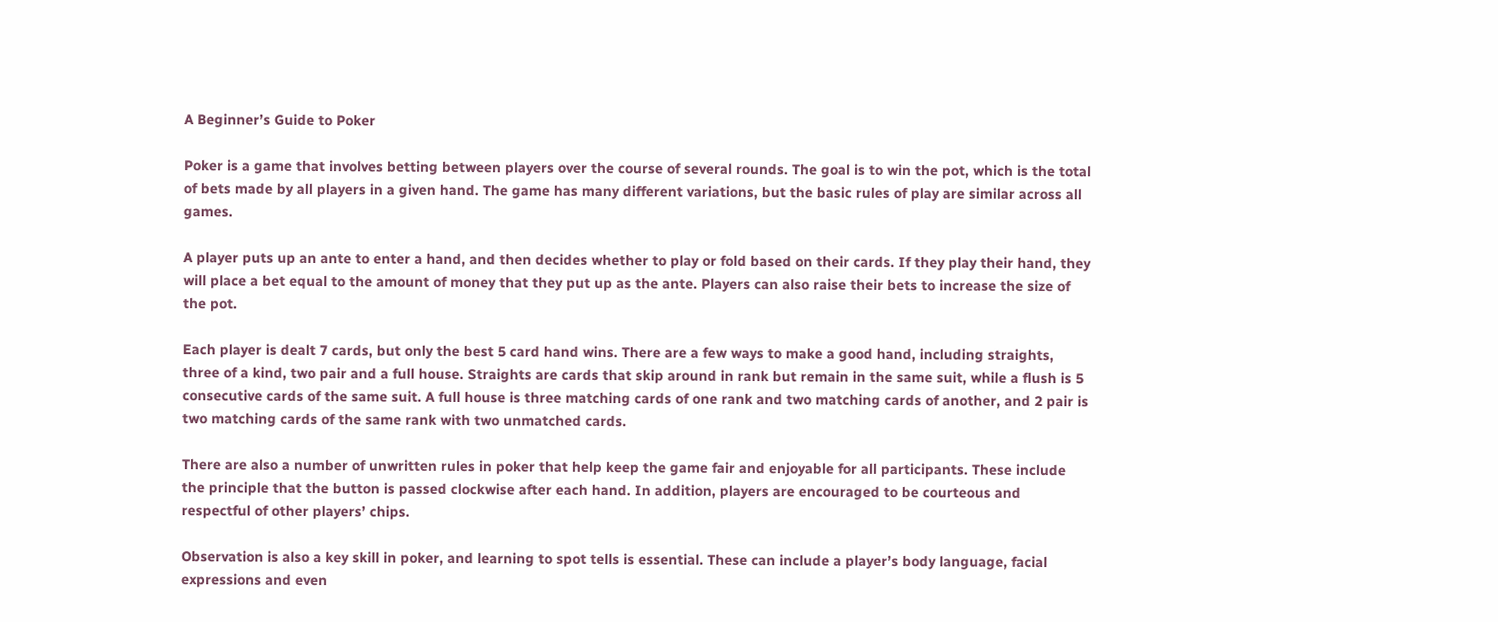A Beginner’s Guide to Poker

Poker is a game that involves betting between players over the course of several rounds. The goal is to win the pot, which is the total of bets made by all players in a given hand. The game has many different variations, but the basic rules of play are similar across all games.

A player puts up an ante to enter a hand, and then decides whether to play or fold based on their cards. If they play their hand, they will place a bet equal to the amount of money that they put up as the ante. Players can also raise their bets to increase the size of the pot.

Each player is dealt 7 cards, but only the best 5 card hand wins. There are a few ways to make a good hand, including straights, three of a kind, two pair and a full house. Straights are cards that skip around in rank but remain in the same suit, while a flush is 5 consecutive cards of the same suit. A full house is three matching cards of one rank and two matching cards of another, and 2 pair is two matching cards of the same rank with two unmatched cards.

There are also a number of unwritten rules in poker that help keep the game fair and enjoyable for all participants. These include the principle that the button is passed clockwise after each hand. In addition, players are encouraged to be courteous and respectful of other players’ chips.

Observation is also a key skill in poker, and learning to spot tells is essential. These can include a player’s body language, facial expressions and even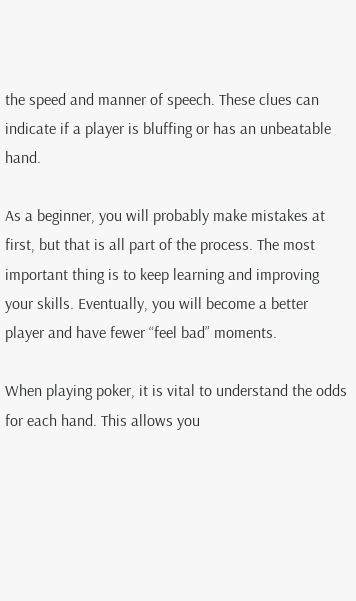the speed and manner of speech. These clues can indicate if a player is bluffing or has an unbeatable hand.

As a beginner, you will probably make mistakes at first, but that is all part of the process. The most important thing is to keep learning and improving your skills. Eventually, you will become a better player and have fewer “feel bad” moments.

When playing poker, it is vital to understand the odds for each hand. This allows you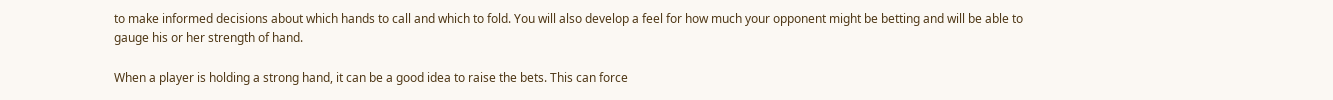to make informed decisions about which hands to call and which to fold. You will also develop a feel for how much your opponent might be betting and will be able to gauge his or her strength of hand.

When a player is holding a strong hand, it can be a good idea to raise the bets. This can force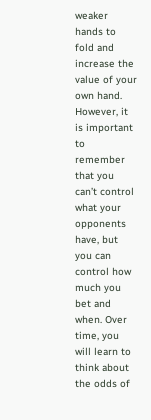weaker hands to fold and increase the value of your own hand. However, it is important to remember that you can’t control what your opponents have, but you can control how much you bet and when. Over time, you will learn to think about the odds of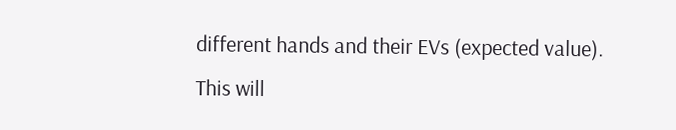different hands and their EVs (expected value). This will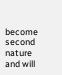become second nature and will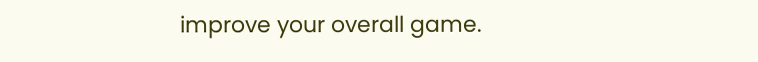improve your overall game.